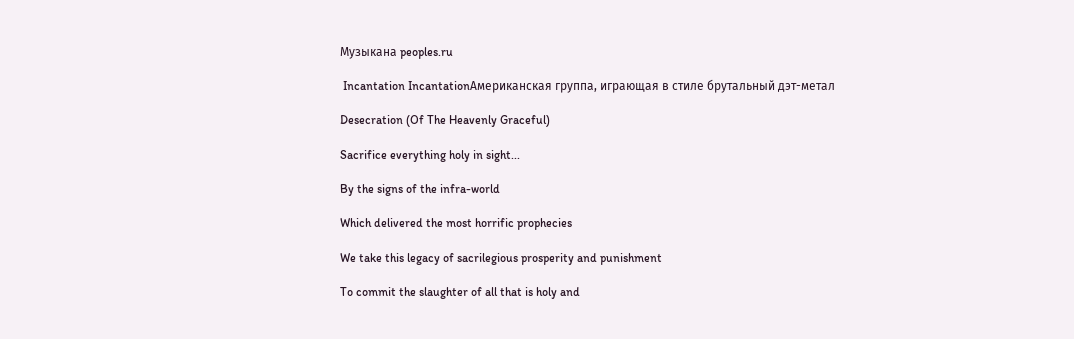Музыкана peoples.ru

 Incantation IncantationАмериканская группа, играющая в стиле брутальный дэт-метал

Desecration (Of The Heavenly Graceful)

Sacrifice everything holy in sight...

By the signs of the infra-world

Which delivered the most horrific prophecies

We take this legacy of sacrilegious prosperity and punishment

To commit the slaughter of all that is holy and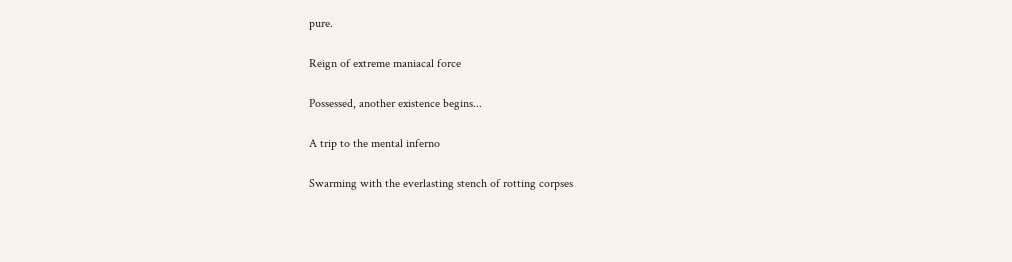pure.

Reign of extreme maniacal force

Possessed, another existence begins...

A trip to the mental inferno

Swarming with the everlasting stench of rotting corpses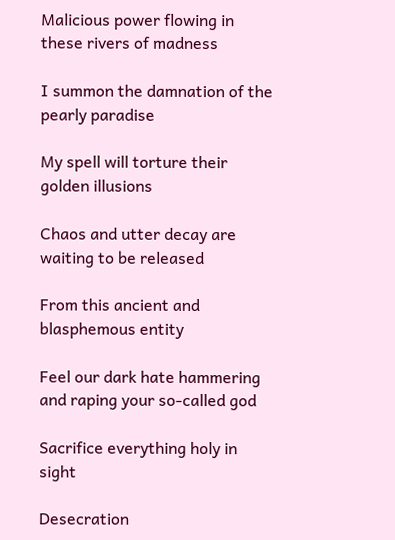Malicious power flowing in these rivers of madness

I summon the damnation of the pearly paradise

My spell will torture their golden illusions

Chaos and utter decay are waiting to be released

From this ancient and blasphemous entity

Feel our dark hate hammering and raping your so-called god

Sacrifice everything holy in sight

Desecration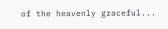of the heavenly graceful...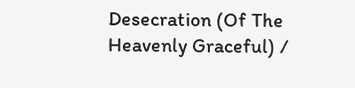Desecration (Of The Heavenly Graceful) /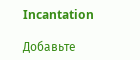Incantation

Добавьте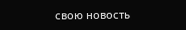свою новость